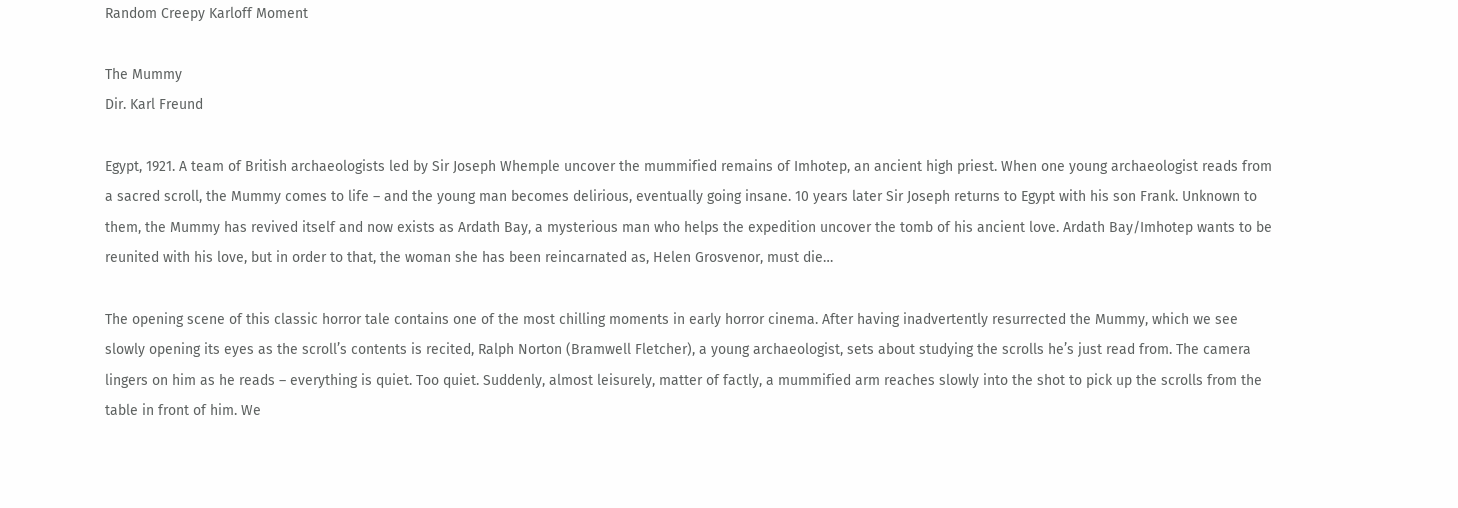Random Creepy Karloff Moment

The Mummy
Dir. Karl Freund

Egypt, 1921. A team of British archaeologists led by Sir Joseph Whemple uncover the mummified remains of Imhotep, an ancient high priest. When one young archaeologist reads from a sacred scroll, the Mummy comes to life – and the young man becomes delirious, eventually going insane. 10 years later Sir Joseph returns to Egypt with his son Frank. Unknown to them, the Mummy has revived itself and now exists as Ardath Bay, a mysterious man who helps the expedition uncover the tomb of his ancient love. Ardath Bay/Imhotep wants to be reunited with his love, but in order to that, the woman she has been reincarnated as, Helen Grosvenor, must die…

The opening scene of this classic horror tale contains one of the most chilling moments in early horror cinema. After having inadvertently resurrected the Mummy, which we see slowly opening its eyes as the scroll’s contents is recited, Ralph Norton (Bramwell Fletcher), a young archaeologist, sets about studying the scrolls he’s just read from. The camera lingers on him as he reads – everything is quiet. Too quiet. Suddenly, almost leisurely, matter of factly, a mummified arm reaches slowly into the shot to pick up the scrolls from the table in front of him. We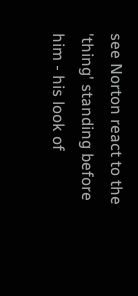see Norton react to the 'thing' standing before him - his look of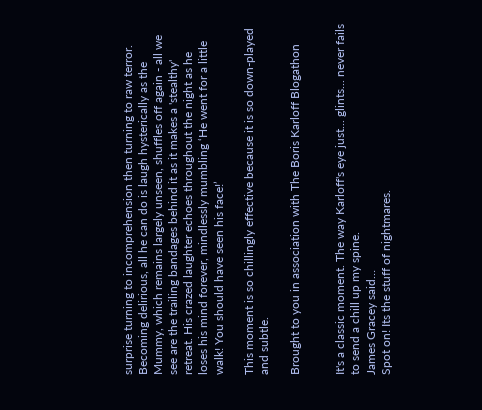surprise turning to incomprehension then turning to raw terror. Becoming delirious, all he can do is laugh hysterically as the Mummy, which remains largely unseen, shuffles off again - all we see are the trailing bandages behind it as it makes a 'stealthy' retreat. His crazed laughter echoes throughout the night as he loses his mind forever, mindlessly mumbling ‘He went for a little walk! You should have seen his face!’

This moment is so chillingly effective because it is so down-played and subtle.

Brought to you in association with The Boris Karloff Blogathon


It's a classic moment. The way Karloff's eye just... glints... never fails to send a chill up my spine.
James Gracey said…
Spot on! Its the stuff of nightmares.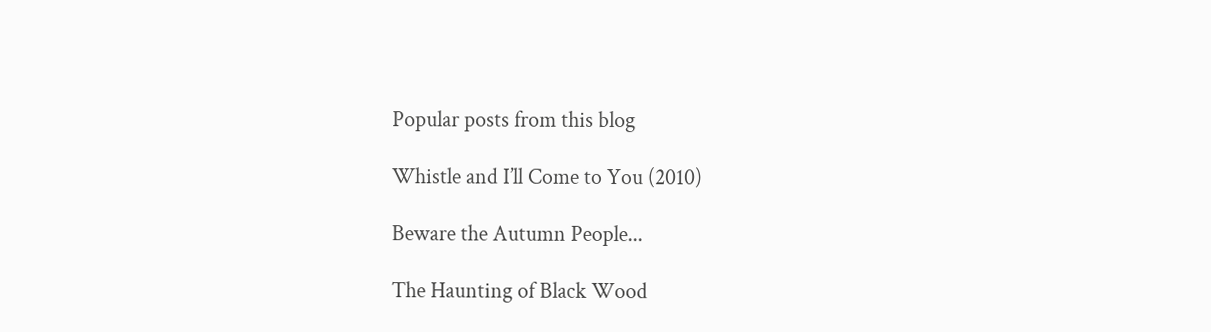Popular posts from this blog

Whistle and I’ll Come to You (2010)

Beware the Autumn People...

The Haunting of Black Wood